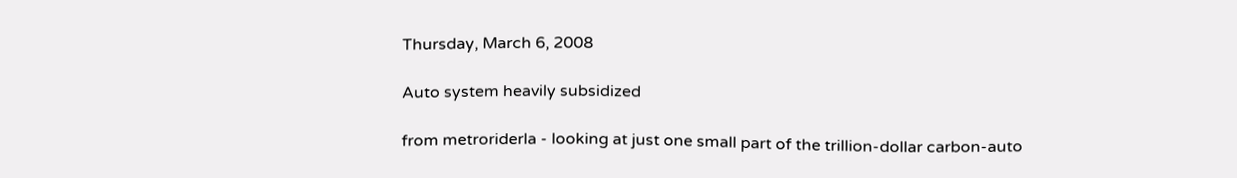Thursday, March 6, 2008

Auto system heavily subsidized

from metroriderla - looking at just one small part of the trillion-dollar carbon-auto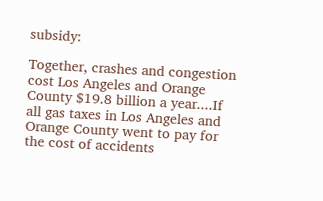subsidy:

Together, crashes and congestion cost Los Angeles and Orange County $19.8 billion a year....If all gas taxes in Los Angeles and Orange County went to pay for the cost of accidents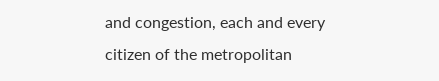and congestion, each and every citizen of the metropolitan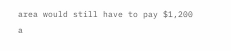area would still have to pay $1,200 a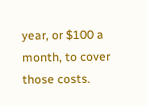year, or $100 a month, to cover those costs.